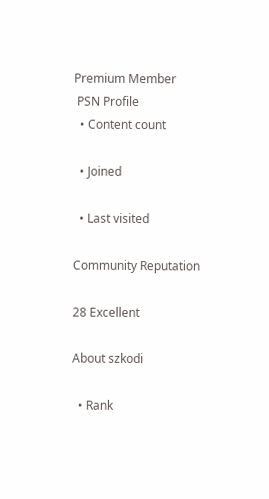Premium Member
 PSN Profile
  • Content count

  • Joined

  • Last visited

Community Reputation

28 Excellent

About szkodi

  • Rank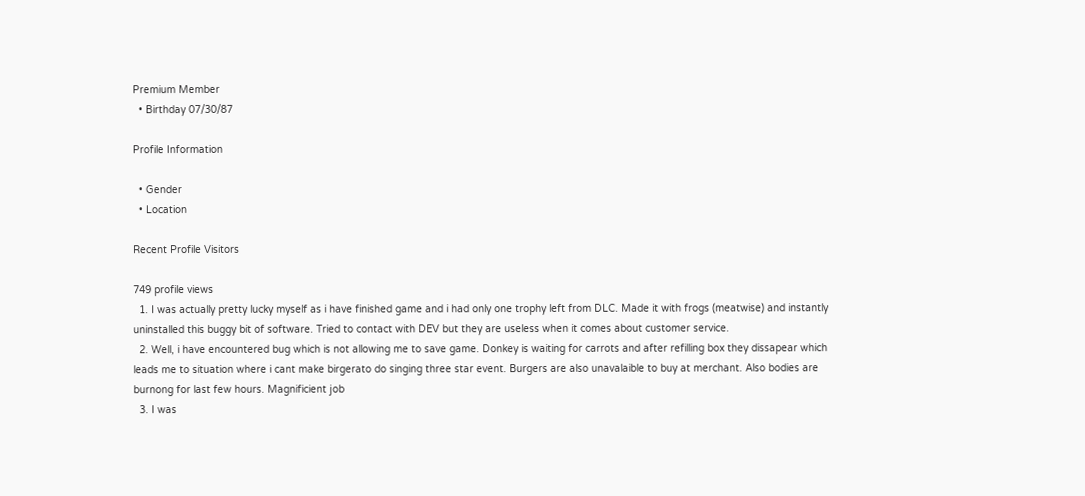Premium Member
  • Birthday 07/30/87

Profile Information

  • Gender
  • Location

Recent Profile Visitors

749 profile views
  1. I was actually pretty lucky myself as i have finished game and i had only one trophy left from DLC. Made it with frogs (meatwise) and instantly uninstalled this buggy bit of software. Tried to contact with DEV but they are useless when it comes about customer service.
  2. Well, i have encountered bug which is not allowing me to save game. Donkey is waiting for carrots and after refilling box they dissapear which leads me to situation where i cant make birgerato do singing three star event. Burgers are also unavalaible to buy at merchant. Also bodies are burnong for last few hours. Magnificient job
  3. I was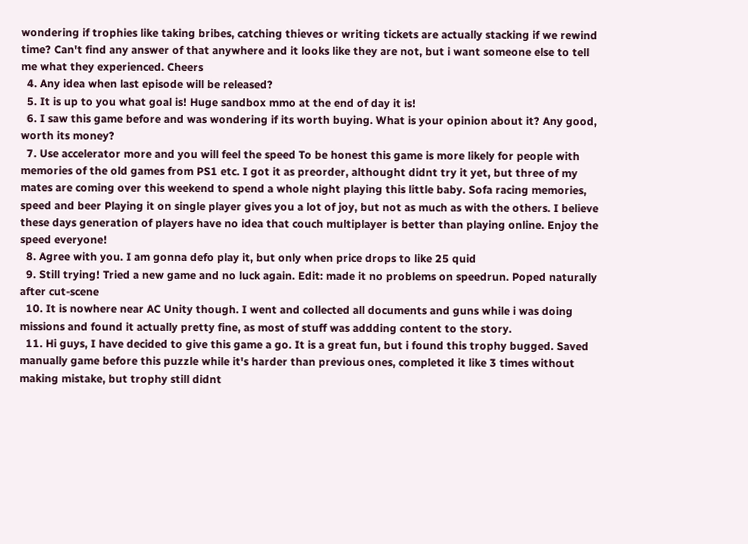wondering if trophies like taking bribes, catching thieves or writing tickets are actually stacking if we rewind time? Can't find any answer of that anywhere and it looks like they are not, but i want someone else to tell me what they experienced. Cheers
  4. Any idea when last episode will be released?
  5. It is up to you what goal is! Huge sandbox mmo at the end of day it is!
  6. I saw this game before and was wondering if its worth buying. What is your opinion about it? Any good, worth its money?
  7. Use accelerator more and you will feel the speed To be honest this game is more likely for people with memories of the old games from PS1 etc. I got it as preorder, althought didnt try it yet, but three of my mates are coming over this weekend to spend a whole night playing this little baby. Sofa racing memories, speed and beer Playing it on single player gives you a lot of joy, but not as much as with the others. I believe these days generation of players have no idea that couch multiplayer is better than playing online. Enjoy the speed everyone!
  8. Agree with you. I am gonna defo play it, but only when price drops to like 25 quid
  9. Still trying! Tried a new game and no luck again. Edit: made it no problems on speedrun. Poped naturally after cut-scene
  10. It is nowhere near AC Unity though. I went and collected all documents and guns while i was doing missions and found it actually pretty fine, as most of stuff was addding content to the story.
  11. Hi guys, I have decided to give this game a go. It is a great fun, but i found this trophy bugged. Saved manually game before this puzzle while it's harder than previous ones, completed it like 3 times without making mistake, but trophy still didnt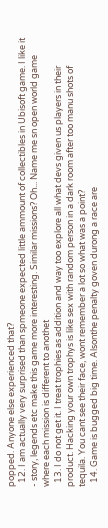popped. Anyone else experienced that?
  12. I am actually very surprised than spmeone expected little ammount of collectibles in Ubisoft game. I like it - story, legends etc make this game more interesting. Similar missions? Oh... Name me sn open world game where each mission is different to anothet
  13. I do not get it. I treat trophies as addition and way too explore all what devs given us players in their product. Hacking your own trophys is like sex with random person in a dark room after too manu shots of tequila. You cant see their face, wont remember a lot so what was a point?
  14. Game is bugged big time. Alsonthe penalty goven durong a race are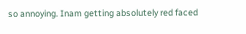so annoying. Inam getting absolutely red faced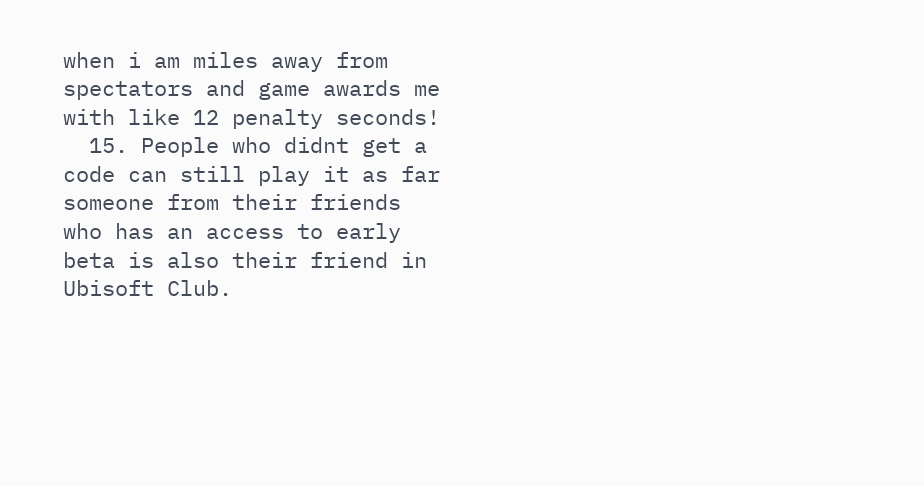when i am miles away from spectators and game awards me with like 12 penalty seconds!
  15. People who didnt get a code can still play it as far someone from their friends who has an access to early beta is also their friend in Ubisoft Club.